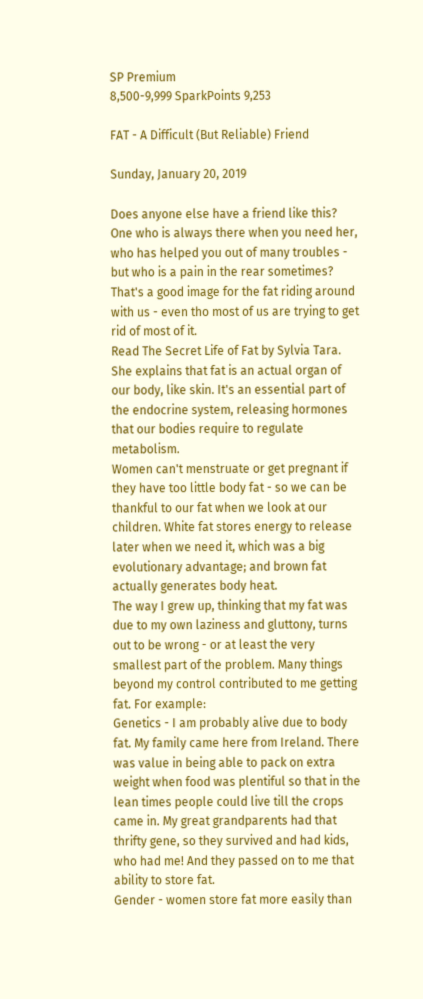SP Premium
8,500-9,999 SparkPoints 9,253

FAT - A Difficult (But Reliable) Friend

Sunday, January 20, 2019

Does anyone else have a friend like this? One who is always there when you need her, who has helped you out of many troubles - but who is a pain in the rear sometimes?
That's a good image for the fat riding around with us - even tho most of us are trying to get rid of most of it.
Read The Secret Life of Fat by Sylvia Tara. She explains that fat is an actual organ of our body, like skin. It's an essential part of the endocrine system, releasing hormones that our bodies require to regulate metabolism.
Women can't menstruate or get pregnant if they have too little body fat - so we can be thankful to our fat when we look at our children. White fat stores energy to release later when we need it, which was a big evolutionary advantage; and brown fat actually generates body heat.
The way I grew up, thinking that my fat was due to my own laziness and gluttony, turns out to be wrong - or at least the very smallest part of the problem. Many things beyond my control contributed to me getting fat. For example:
Genetics - I am probably alive due to body fat. My family came here from Ireland. There was value in being able to pack on extra weight when food was plentiful so that in the lean times people could live till the crops came in. My great grandparents had that thrifty gene, so they survived and had kids, who had me! And they passed on to me that ability to store fat.
Gender - women store fat more easily than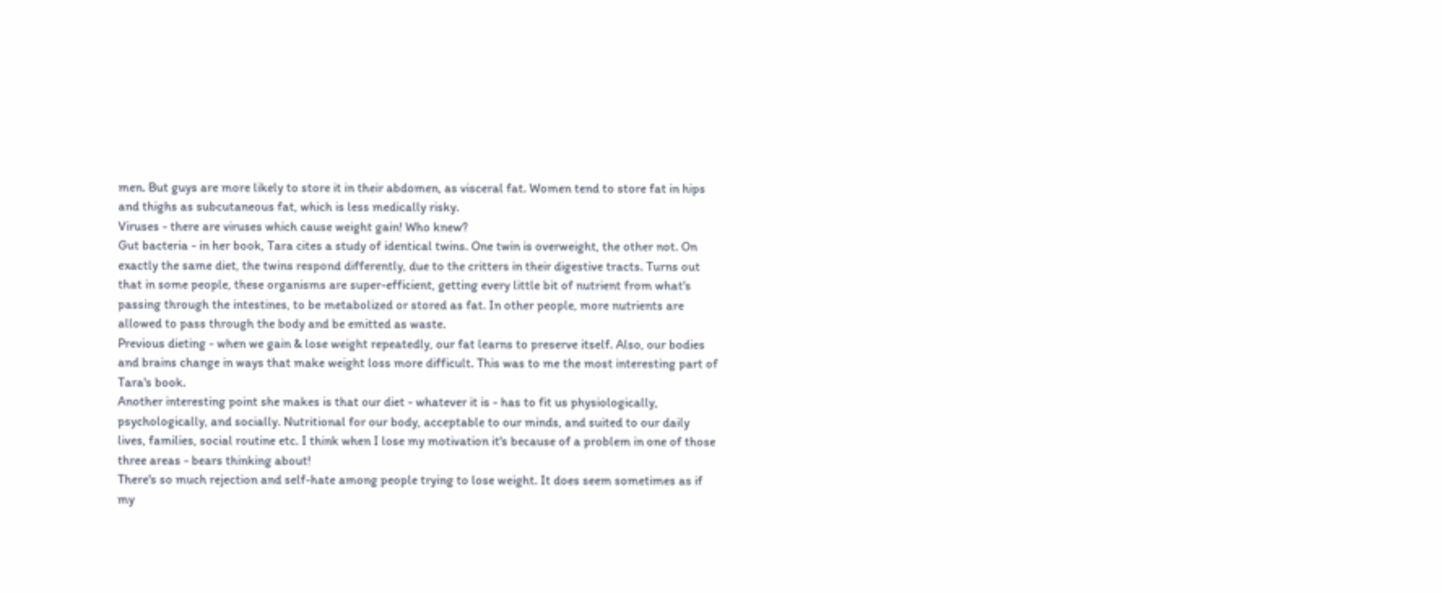men. But guys are more likely to store it in their abdomen, as visceral fat. Women tend to store fat in hips and thighs as subcutaneous fat, which is less medically risky.
Viruses - there are viruses which cause weight gain! Who knew?
Gut bacteria - in her book, Tara cites a study of identical twins. One twin is overweight, the other not. On exactly the same diet, the twins respond differently, due to the critters in their digestive tracts. Turns out that in some people, these organisms are super-efficient, getting every little bit of nutrient from what's passing through the intestines, to be metabolized or stored as fat. In other people, more nutrients are allowed to pass through the body and be emitted as waste.
Previous dieting - when we gain & lose weight repeatedly, our fat learns to preserve itself. Also, our bodies and brains change in ways that make weight loss more difficult. This was to me the most interesting part of Tara's book.
Another interesting point she makes is that our diet - whatever it is - has to fit us physiologically, psychologically, and socially. Nutritional for our body, acceptable to our minds, and suited to our daily lives, families, social routine etc. I think when I lose my motivation it's because of a problem in one of those three areas - bears thinking about!
There's so much rejection and self-hate among people trying to lose weight. It does seem sometimes as if my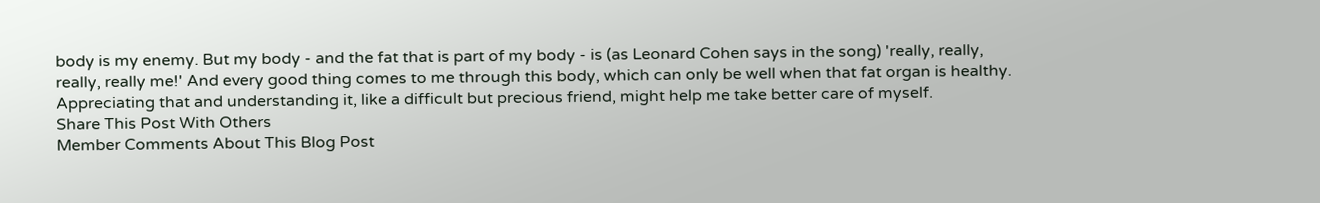body is my enemy. But my body - and the fat that is part of my body - is (as Leonard Cohen says in the song) 'really, really, really, really me!' And every good thing comes to me through this body, which can only be well when that fat organ is healthy. Appreciating that and understanding it, like a difficult but precious friend, might help me take better care of myself.
Share This Post With Others
Member Comments About This Blog Post